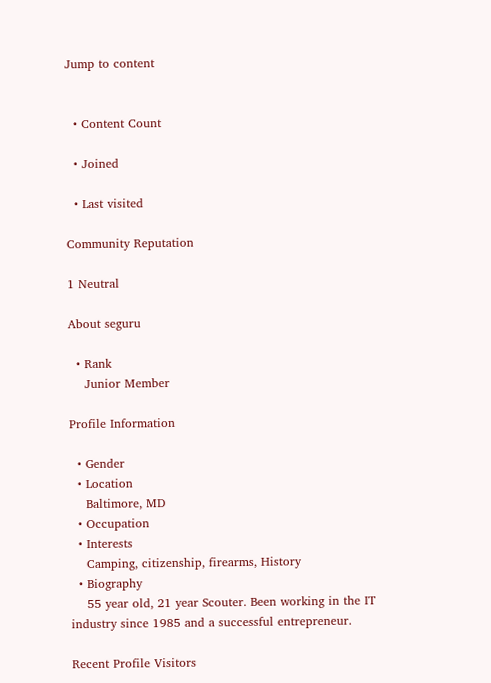Jump to content


  • Content Count

  • Joined

  • Last visited

Community Reputation

1 Neutral

About seguru

  • Rank
    Junior Member

Profile Information

  • Gender
  • Location
    Baltimore, MD
  • Occupation
  • Interests
    Camping, citizenship, firearms, History
  • Biography
    55 year old, 21 year Scouter. Been working in the IT industry since 1985 and a successful entrepreneur.

Recent Profile Visitors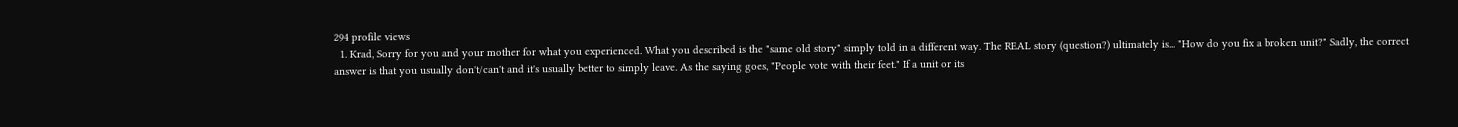294 profile views
  1. Krad, Sorry for you and your mother for what you experienced. What you described is the "same old story" simply told in a different way. The REAL story (question?) ultimately is... "How do you fix a broken unit?" Sadly, the correct answer is that you usually don't/can't and it's usually better to simply leave. As the saying goes, "People vote with their feet." If a unit or its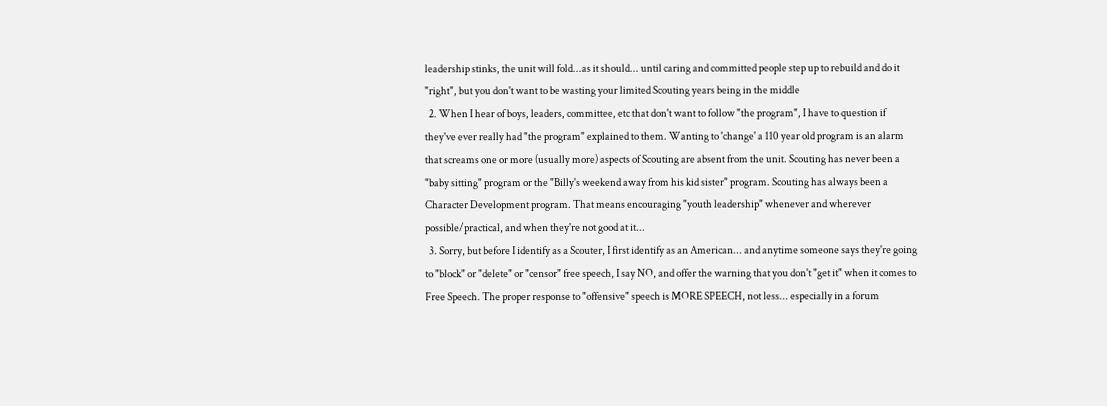leadership stinks, the unit will fold...as it should... until caring and committed people step up to rebuild and do it "right", but you don't want to be wasting your limited Scouting years being in the middle
  2. When I hear of boys, leaders, committee, etc that don't want to follow "the program", I have to question if they've ever really had "the program" explained to them. Wanting to 'change' a 110 year old program is an alarm that screams one or more (usually more) aspects of Scouting are absent from the unit. Scouting has never been a "baby sitting" program or the "Billy's weekend away from his kid sister" program. Scouting has always been a Character Development program. That means encouraging "youth leadership" whenever and wherever possible/practical, and when they're not good at it...
  3. Sorry, but before I identify as a Scouter, I first identify as an American... and anytime someone says they're going to "block" or "delete" or "censor" free speech, I say NO, and offer the warning that you don't "get it" when it comes to Free Speech. The proper response to "offensive" speech is MORE SPEECH, not less... especially in a forum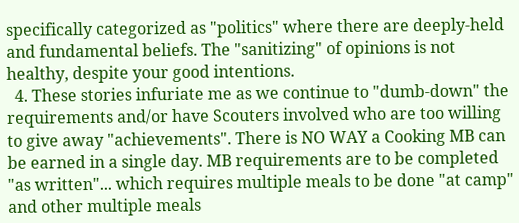specifically categorized as "politics" where there are deeply-held and fundamental beliefs. The "sanitizing" of opinions is not healthy, despite your good intentions.
  4. These stories infuriate me as we continue to "dumb-down" the requirements and/or have Scouters involved who are too willing to give away "achievements". There is NO WAY a Cooking MB can be earned in a single day. MB requirements are to be completed "as written"... which requires multiple meals to be done "at camp" and other multiple meals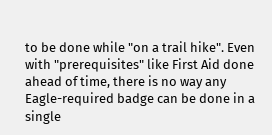to be done while "on a trail hike". Even with "prerequisites" like First Aid done ahead of time, there is no way any Eagle-required badge can be done in a single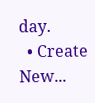day.
  • Create New...